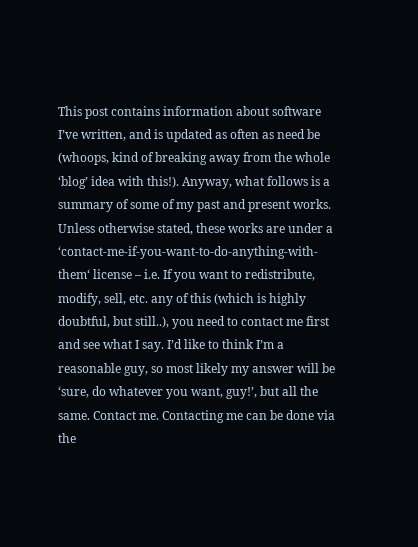This post contains information about software I’ve written, and is updated as often as need be (whoops, kind of breaking away from the whole ‘blog’ idea with this!). Anyway, what follows is a summary of some of my past and present works. Unless otherwise stated, these works are under a ‘contact-me-if-you-want-to-do-anything-with-them‘ license – i.e. If you want to redistribute, modify, sell, etc. any of this (which is highly doubtful, but still..), you need to contact me first and see what I say. I’d like to think I’m a reasonable guy, so most likely my answer will be ‘sure, do whatever you want, guy!’, but all the same. Contact me. Contacting me can be done via the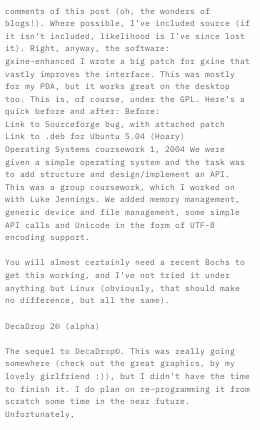comments of this post (oh, the wonders of blogs!). Where possible, I’ve included source (if it isn’t included, likelihood is I’ve since lost it). Right, anyway, the software:
gxine-enhanced I wrote a big patch for gxine that vastly improves the interface. This was mostly for my PDA, but it works great on the desktop too. This is, of course, under the GPL. Here’s a quick before and after: Before:
Link to Sourceforge bug, with attached patch
Link to .deb for Ubuntu 5.04 (Hoary)
Operating Systems coursework 1, 2004 We were given a simple operating system and the task was to add structure and design/implement an API. This was a group coursework, which I worked on with Luke Jennings. We added memory management, generic device and file management, some simple API calls and Unicode in the form of UTF-8 encoding support.

You will almost certainly need a recent Bochs to get this working, and I’ve not tried it under anything but Linux (obviously, that should make no difference, but all the same).

DecaDrop 2© (alpha)

The sequel to DecaDrop©. This was really going somewhere (check out the great graphics, by my lovely girlfriend :)), but I didn’t have the time to finish it. I do plan on re-programming it from scratch some time in the near future. Unfortunately,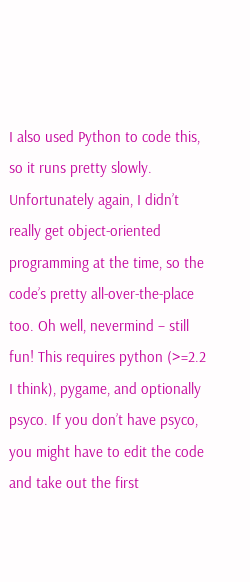I also used Python to code this, so it runs pretty slowly. Unfortunately again, I didn’t really get object-oriented programming at the time, so the code’s pretty all-over-the-place too. Oh well, nevermind – still fun! This requires python (>=2.2 I think), pygame, and optionally psyco. If you don’t have psyco, you might have to edit the code and take out the first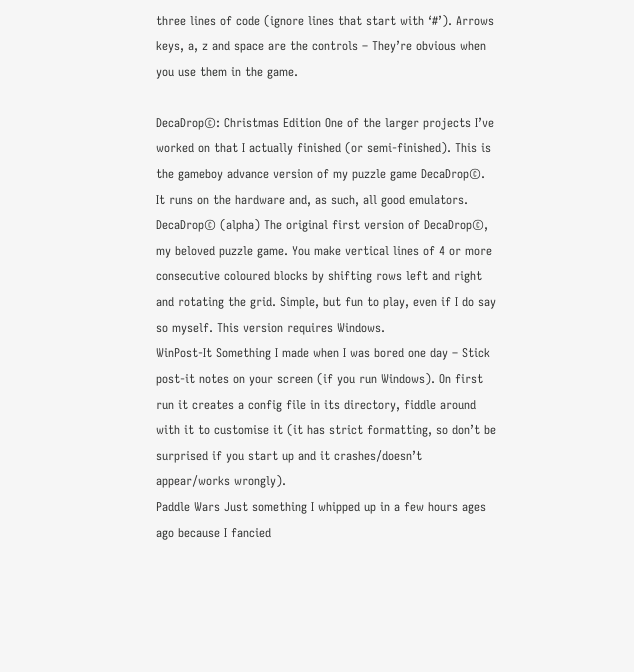three lines of code (ignore lines that start with ‘#’). Arrows keys, a, z and space are the controls – They’re obvious when you use them in the game.

DecaDrop©: Christmas Edition One of the larger projects I’ve worked on that I actually finished (or semi-finished). This is the gameboy advance version of my puzzle game DecaDrop©. It runs on the hardware and, as such, all good emulators.
DecaDrop© (alpha) The original first version of DecaDrop©, my beloved puzzle game. You make vertical lines of 4 or more consecutive coloured blocks by shifting rows left and right and rotating the grid. Simple, but fun to play, even if I do say so myself. This version requires Windows.
WinPost-It Something I made when I was bored one day – Stick post-it notes on your screen (if you run Windows). On first run it creates a config file in its directory, fiddle around with it to customise it (it has strict formatting, so don’t be surprised if you start up and it crashes/doesn’t appear/works wrongly).
Paddle Wars Just something I whipped up in a few hours ages ago because I fancied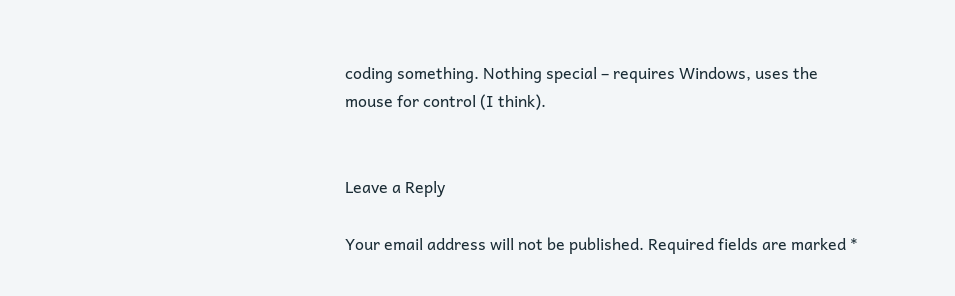coding something. Nothing special – requires Windows, uses the mouse for control (I think).


Leave a Reply

Your email address will not be published. Required fields are marked *